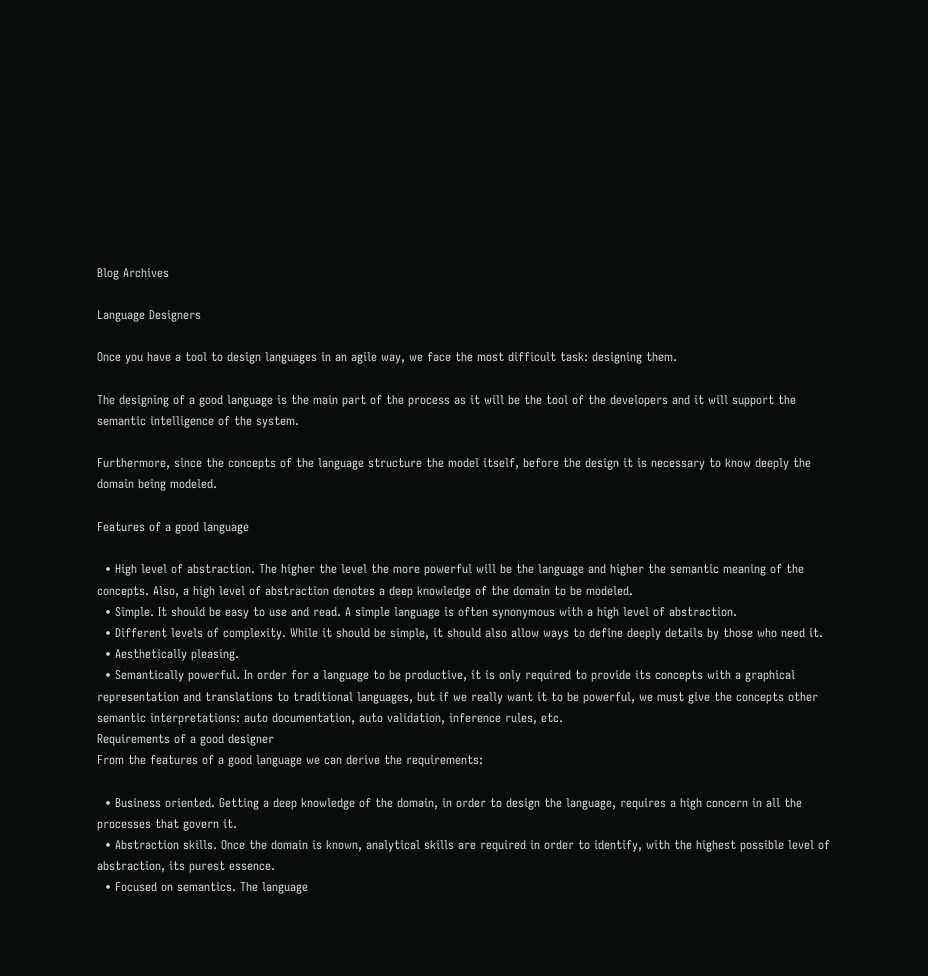Blog Archives

Language Designers

Once you have a tool to design languages in an agile way, we face the most difficult task: designing them.

The designing of a good language is the main part of the process as it will be the tool of the developers and it will support the semantic intelligence of the system.

Furthermore, since the concepts of the language structure the model itself, before the design it is necessary to know deeply the domain being modeled.

Features of a good language

  • High level of abstraction. The higher the level the more powerful will be the language and higher the semantic meaning of the concepts. Also, a high level of abstraction denotes a deep knowledge of the domain to be modeled.
  • Simple. It should be easy to use and read. A simple language is often synonymous with a high level of abstraction.
  • Different levels of complexity. While it should be simple, it should also allow ways to define deeply details by those who need it.
  • Aesthetically pleasing.
  • Semantically powerful. In order for a language to be productive, it is only required to provide its concepts with a graphical representation and translations to traditional languages, but if we really want it to be powerful, we must give the concepts other semantic interpretations: auto documentation, auto validation, inference rules, etc.
Requirements of a good designer
From the features of a good language we can derive the requirements:

  • Business oriented. Getting a deep knowledge of the domain, in order to design the language, requires a high concern in all the processes that govern it.
  • Abstraction skills. Once the domain is known, analytical skills are required in order to identify, with the highest possible level of abstraction, its purest essence.
  • Focused on semantics. The language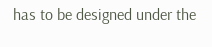has to be designed under the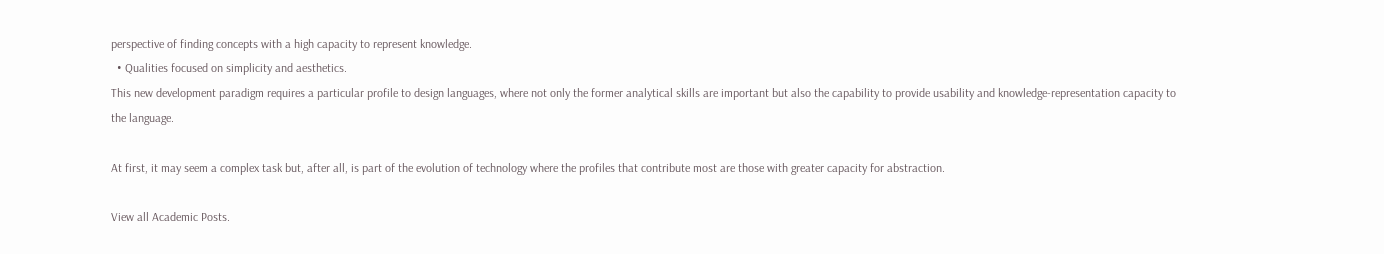perspective of finding concepts with a high capacity to represent knowledge.
  • Qualities focused on simplicity and aesthetics.
This new development paradigm requires a particular profile to design languages, where not only the former analytical skills are important but also the capability to provide usability and knowledge-representation capacity to the language.

At first, it may seem a complex task but, after all, is part of the evolution of technology where the profiles that contribute most are those with greater capacity for abstraction.

View all Academic Posts.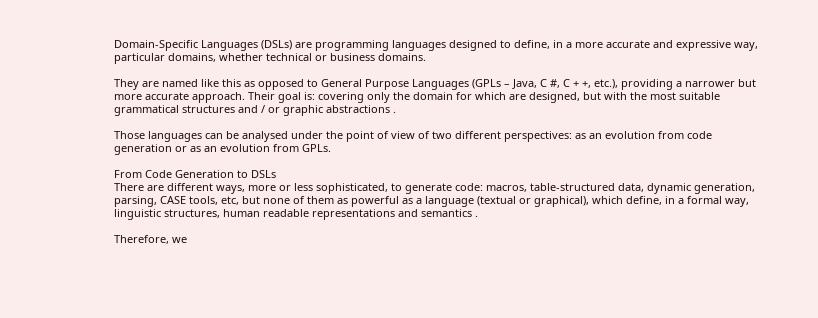Domain-Specific Languages (DSLs) are programming languages designed to define, in a more accurate and expressive way, particular domains, whether technical or business domains.

They are named like this as opposed to General Purpose Languages (GPLs – Java, C #, C + +, etc.), providing a narrower but more accurate approach. Their goal is: covering only the domain for which are designed, but with the most suitable grammatical structures and / or graphic abstractions .

Those languages can be analysed under the point of view of two different perspectives: as an evolution from code generation or as an evolution from GPLs.

From Code Generation to DSLs
There are different ways, more or less sophisticated, to generate code: macros, table-structured data, dynamic generation, parsing, CASE tools, etc, but none of them as powerful as a language (textual or graphical), which define, in a formal way, linguistic structures, human readable representations and semantics .

Therefore, we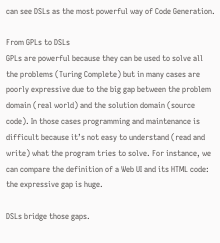can see DSLs as the most powerful way of Code Generation.

From GPLs to DSLs
GPLs are powerful because they can be used to solve all the problems (Turing Complete) but in many cases are poorly expressive due to the big gap between the problem domain (real world) and the solution domain (source code). In those cases programming and maintenance is difficult because it’s not easy to understand (read and write) what the program tries to solve. For instance, we can compare the definition of a Web UI and its HTML code: the expressive gap is huge.

DSLs bridge those gaps.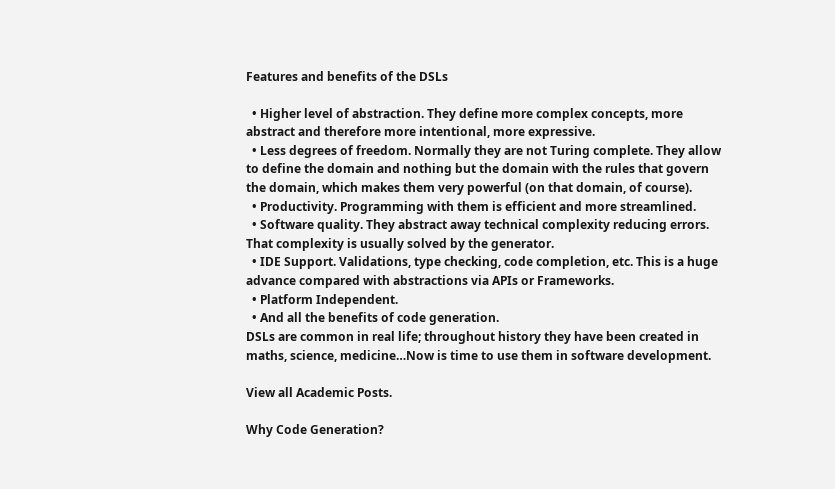Features and benefits of the DSLs

  • Higher level of abstraction. They define more complex concepts, more abstract and therefore more intentional, more expressive.
  • Less degrees of freedom. Normally they are not Turing complete. They allow to define the domain and nothing but the domain with the rules that govern the domain, which makes them very powerful (on that domain, of course).
  • Productivity. Programming with them is efficient and more streamlined.
  • Software quality. They abstract away technical complexity reducing errors. That complexity is usually solved by the generator.
  • IDE Support. Validations, type checking, code completion, etc. This is a huge advance compared with abstractions via APIs or Frameworks.
  • Platform Independent.
  • And all the benefits of code generation.
DSLs are common in real life; throughout history they have been created in maths, science, medicine…Now is time to use them in software development.

View all Academic Posts.

Why Code Generation?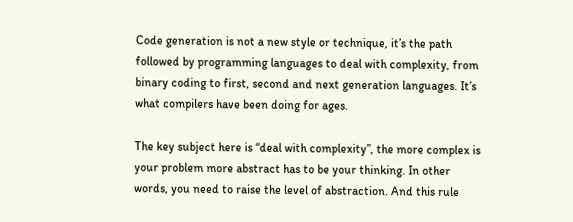Code generation is not a new style or technique, it’s the path followed by programming languages to deal with complexity, from binary coding to first, second and next generation languages. It’s what compilers have been doing for ages.

The key subject here is “deal with complexity”, the more complex is your problem more abstract has to be your thinking. In other words, you need to raise the level of abstraction. And this rule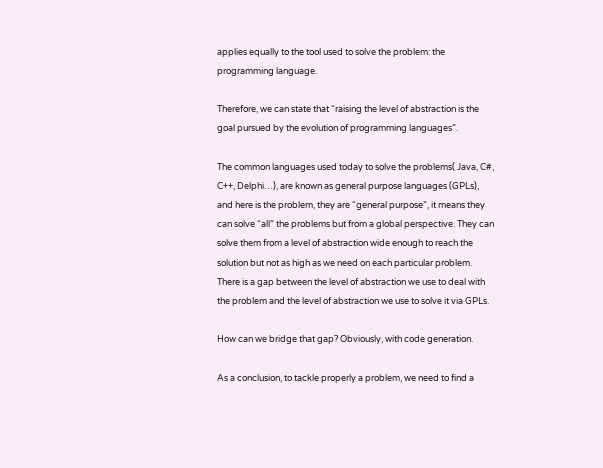applies equally to the tool used to solve the problem: the programming language.

Therefore, we can state that “raising the level of abstraction is the goal pursued by the evolution of programming languages”.

The common languages used today to solve the problems( Java, C#, C++, Delphi…), are known as general purpose languages (GPLs), and here is the problem, they are “general purpose”, it means they can solve “all” the problems but from a global perspective. They can solve them from a level of abstraction wide enough to reach the solution but not as high as we need on each particular problem. There is a gap between the level of abstraction we use to deal with the problem and the level of abstraction we use to solve it via GPLs.

How can we bridge that gap? Obviously, with code generation.

As a conclusion, to tackle properly a problem, we need to find a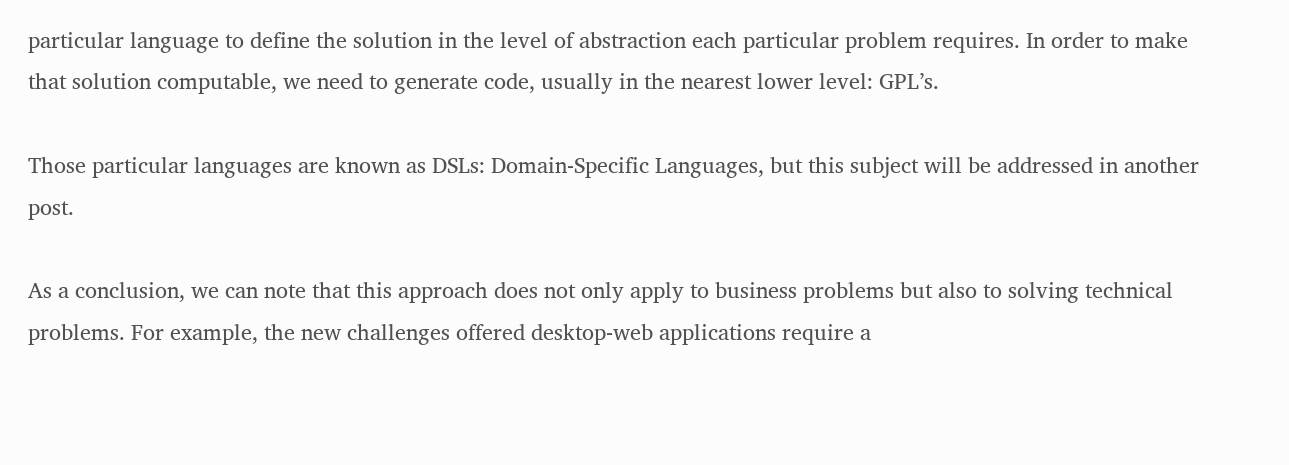particular language to define the solution in the level of abstraction each particular problem requires. In order to make that solution computable, we need to generate code, usually in the nearest lower level: GPL’s.

Those particular languages are known as DSLs: Domain-Specific Languages, but this subject will be addressed in another post.

As a conclusion, we can note that this approach does not only apply to business problems but also to solving technical problems. For example, the new challenges offered desktop-web applications require a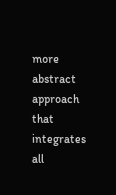more abstract approach that integrates all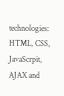technologies: HTML, CSS, JavaScrpit, AJAX and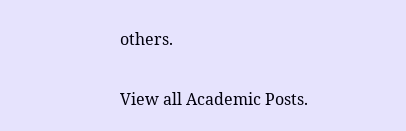others.

View all Academic Posts.